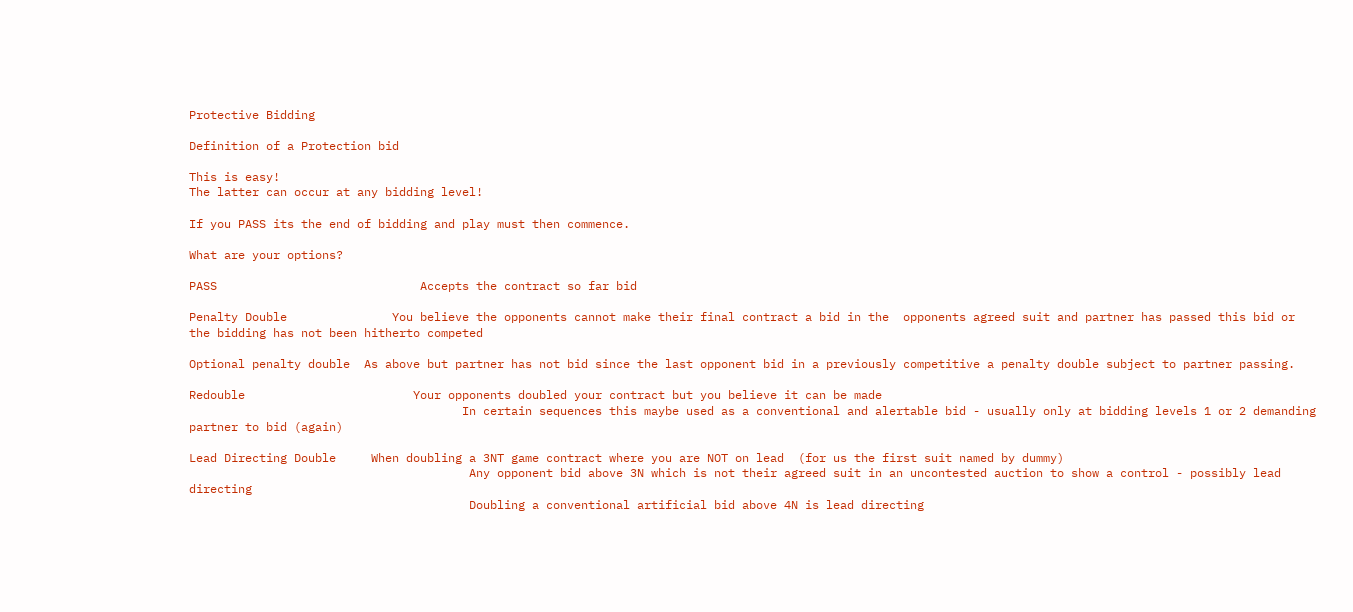Protective Bidding

Definition of a Protection bid

This is easy!
The latter can occur at any bidding level!

If you PASS its the end of bidding and play must then commence.

What are your options?

PASS                             Accepts the contract so far bid

Penalty Double               You believe the opponents cannot make their final contract a bid in the  opponents agreed suit and partner has passed this bid or the bidding has not been hitherto competed

Optional penalty double  As above but partner has not bid since the last opponent bid in a previously competitive a penalty double subject to partner passing.

Redouble                        Your opponents doubled your contract but you believe it can be made
                                       In certain sequences this maybe used as a conventional and alertable bid - usually only at bidding levels 1 or 2 demanding partner to bid (again)

Lead Directing Double     When doubling a 3NT game contract where you are NOT on lead  (for us the first suit named by dummy)
                                        Any opponent bid above 3N which is not their agreed suit in an uncontested auction to show a control - possibly lead directing
                                        Doubling a conventional artificial bid above 4N is lead directing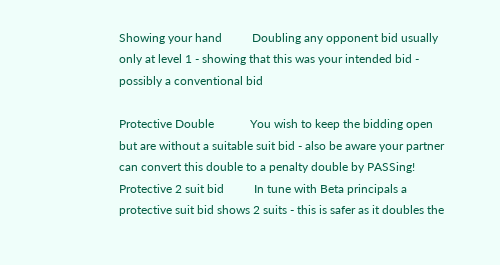Showing your hand          Doubling any opponent bid usually only at level 1 - showing that this was your intended bid - possibly a conventional bid

Protective Double            You wish to keep the bidding open but are without a suitable suit bid - also be aware your partner can convert this double to a penalty double by PASSing!
Protective 2 suit bid          In tune with Beta principals a protective suit bid shows 2 suits - this is safer as it doubles the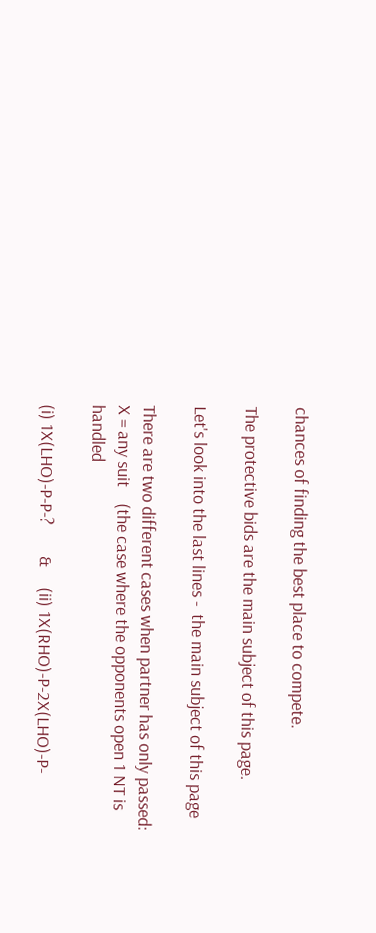chances of finding the best place to compete.

The protective bids are the main subject of this page.

Let's look into the last lines -  the main subject of this page

There are two different cases when partner has only passed:  X = any suit    (the case where the opponents open 1 NT is handled

(i) 1X(LHO)-P-P-?        &     (ii) 1X(RHO)-P-2X(LHO)-P-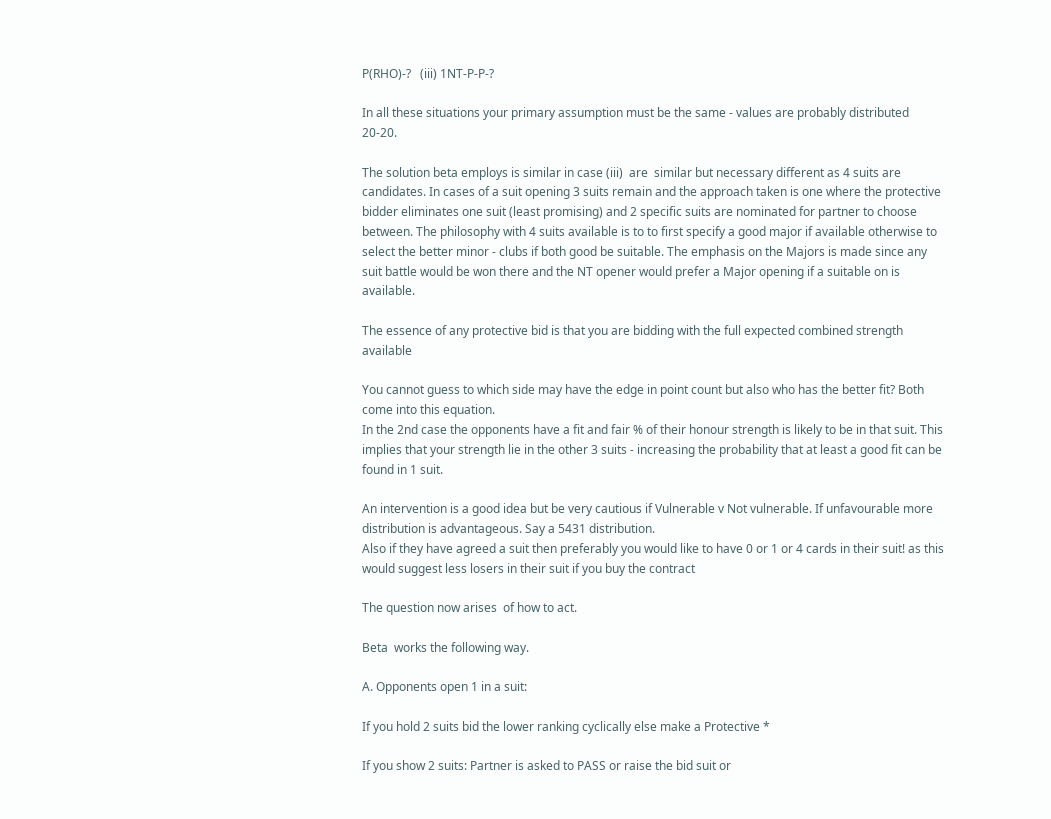P(RHO)-?   (iii) 1NT-P-P-?

In all these situations your primary assumption must be the same - values are probably distributed 20-20.

The solution beta employs is similar in case (iii)  are  similar but necessary different as 4 suits are  candidates. In cases of a suit opening 3 suits remain and the approach taken is one where the protective bidder eliminates one suit (least promising) and 2 specific suits are nominated for partner to choose between. The philosophy with 4 suits available is to to first specify a good major if available otherwise to select the better minor - clubs if both good be suitable. The emphasis on the Majors is made since any suit battle would be won there and the NT opener would prefer a Major opening if a suitable on is available.

The essence of any protective bid is that you are bidding with the full expected combined strength available

You cannot guess to which side may have the edge in point count but also who has the better fit? Both come into this equation.
In the 2nd case the opponents have a fit and fair % of their honour strength is likely to be in that suit. This implies that your strength lie in the other 3 suits - increasing the probability that at least a good fit can be found in 1 suit.

An intervention is a good idea but be very cautious if Vulnerable v Not vulnerable. If unfavourable more distribution is advantageous. Say a 5431 distribution.
Also if they have agreed a suit then preferably you would like to have 0 or 1 or 4 cards in their suit! as this would suggest less losers in their suit if you buy the contract

The question now arises  of how to act.

Beta  works the following way.

A. Opponents open 1 in a suit:

If you hold 2 suits bid the lower ranking cyclically else make a Protective *

If you show 2 suits: Partner is asked to PASS or raise the bid suit or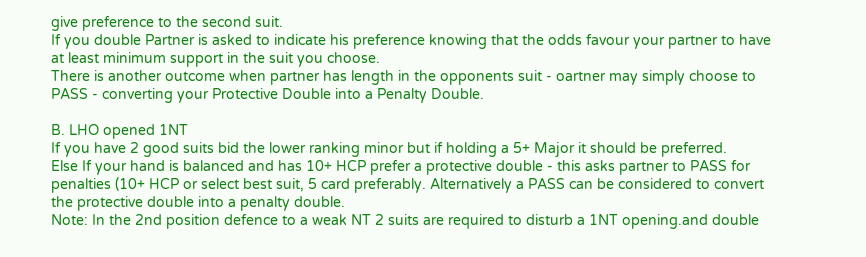give preference to the second suit.
If you double Partner is asked to indicate his preference knowing that the odds favour your partner to have at least minimum support in the suit you choose.
There is another outcome when partner has length in the opponents suit - oartner may simply choose to PASS - converting your Protective Double into a Penalty Double.

B. LHO opened 1NT
If you have 2 good suits bid the lower ranking minor but if holding a 5+ Major it should be preferred.
Else If your hand is balanced and has 10+ HCP prefer a protective double - this asks partner to PASS for penalties (10+ HCP or select best suit, 5 card preferably. Alternatively a PASS can be considered to convert the protective double into a penalty double.
Note: In the 2nd position defence to a weak NT 2 suits are required to disturb a 1NT opening.and double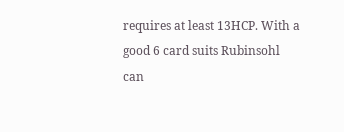requires at least 13HCP. With a good 6 card suits Rubinsohl can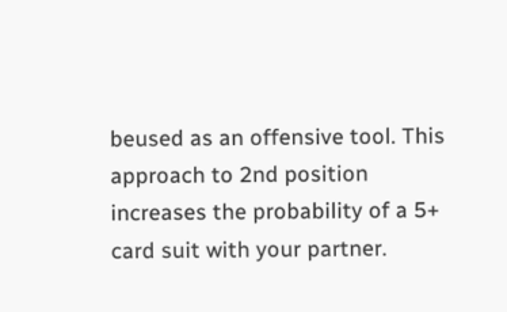beused as an offensive tool. This approach to 2nd position increases the probability of a 5+ card suit with your partner.